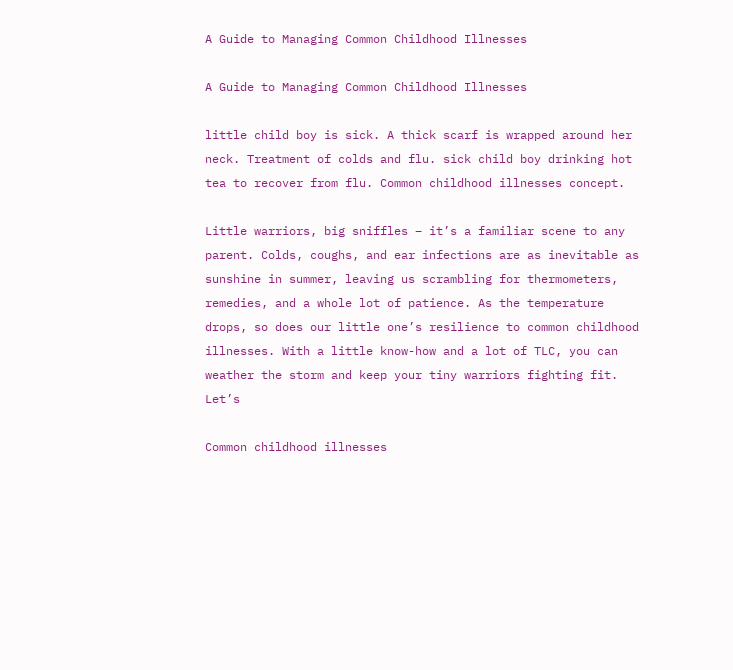A Guide to Managing Common Childhood Illnesses

A Guide to Managing Common Childhood Illnesses

little child boy is sick. A thick scarf is wrapped around her neck. Treatment of colds and flu. sick child boy drinking hot tea to recover from flu. Common childhood illnesses concept.

Little warriors, big sniffles – it’s a familiar scene to any parent. Colds, coughs, and ear infections are as inevitable as sunshine in summer, leaving us scrambling for thermometers, remedies, and a whole lot of patience. As the temperature drops, so does our little one’s resilience to common childhood illnesses. With a little know-how and a lot of TLC, you can weather the storm and keep your tiny warriors fighting fit. Let’s

Common childhood illnesses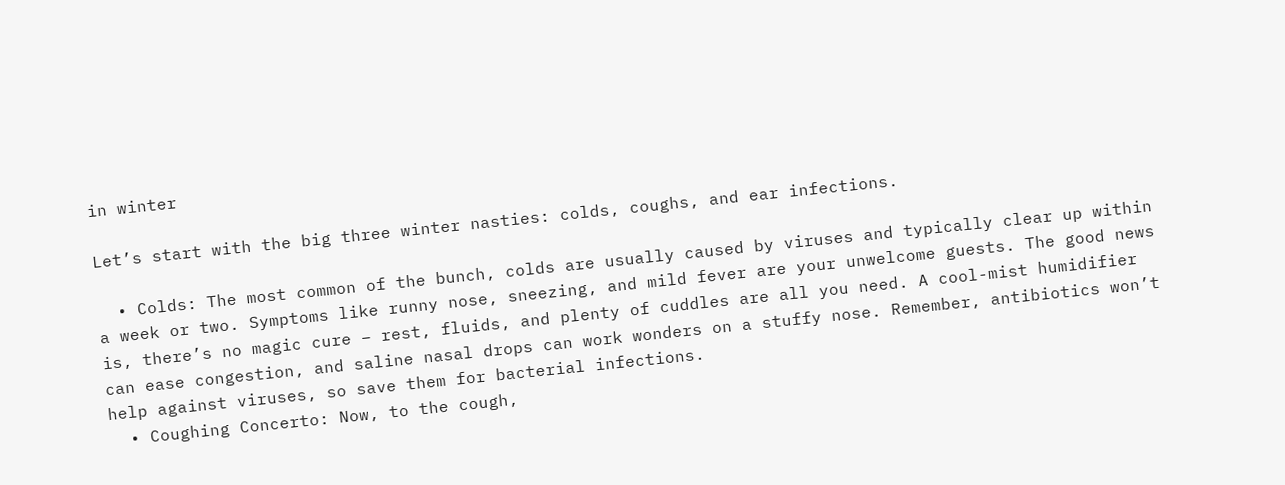in winter

Let’s start with the big three winter nasties: colds, coughs, and ear infections.

  • Colds: The most common of the bunch, colds are usually caused by viruses and typically clear up within a week or two. Symptoms like runny nose, sneezing, and mild fever are your unwelcome guests. The good news is, there’s no magic cure – rest, fluids, and plenty of cuddles are all you need. A cool-mist humidifier can ease congestion, and saline nasal drops can work wonders on a stuffy nose. Remember, antibiotics won’t help against viruses, so save them for bacterial infections.
  • Coughing Concerto: Now, to the cough,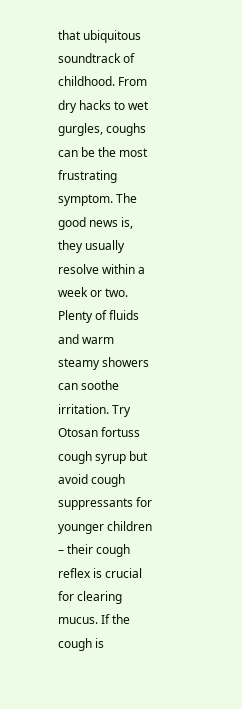that ubiquitous soundtrack of childhood. From dry hacks to wet gurgles, coughs can be the most frustrating symptom. The good news is, they usually resolve within a week or two. Plenty of fluids and warm steamy showers can soothe irritation. Try Otosan fortuss cough syrup but avoid cough suppressants for younger children – their cough reflex is crucial for clearing mucus. If the cough is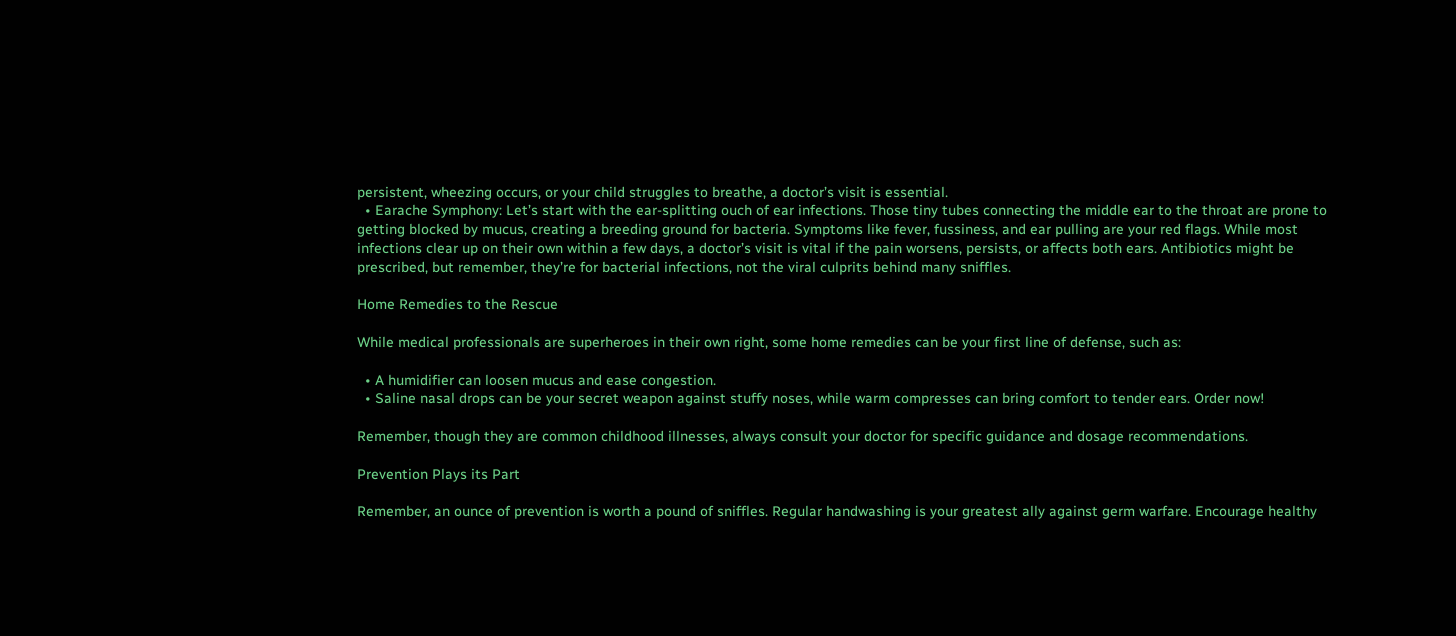persistent, wheezing occurs, or your child struggles to breathe, a doctor’s visit is essential.
  • Earache Symphony: Let’s start with the ear-splitting ouch of ear infections. Those tiny tubes connecting the middle ear to the throat are prone to getting blocked by mucus, creating a breeding ground for bacteria. Symptoms like fever, fussiness, and ear pulling are your red flags. While most infections clear up on their own within a few days, a doctor’s visit is vital if the pain worsens, persists, or affects both ears. Antibiotics might be prescribed, but remember, they’re for bacterial infections, not the viral culprits behind many sniffles.

Home Remedies to the Rescue

While medical professionals are superheroes in their own right, some home remedies can be your first line of defense, such as:

  • A humidifier can loosen mucus and ease congestion.
  • Saline nasal drops can be your secret weapon against stuffy noses, while warm compresses can bring comfort to tender ears. Order now!

Remember, though they are common childhood illnesses, always consult your doctor for specific guidance and dosage recommendations.

Prevention Plays its Part

Remember, an ounce of prevention is worth a pound of sniffles. Regular handwashing is your greatest ally against germ warfare. Encourage healthy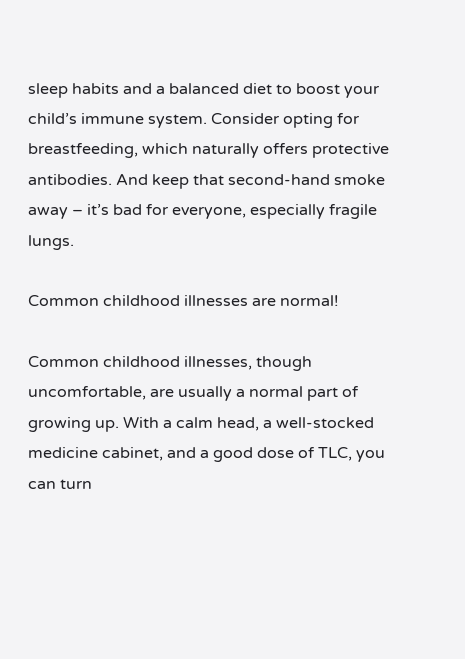sleep habits and a balanced diet to boost your child’s immune system. Consider opting for breastfeeding, which naturally offers protective antibodies. And keep that second-hand smoke away – it’s bad for everyone, especially fragile lungs.

Common childhood illnesses are normal!

Common childhood illnesses, though uncomfortable, are usually a normal part of growing up. With a calm head, a well-stocked medicine cabinet, and a good dose of TLC, you can turn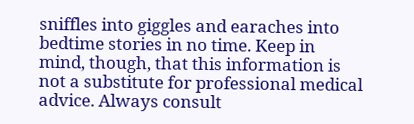sniffles into giggles and earaches into bedtime stories in no time. Keep in mind, though, that this information is not a substitute for professional medical advice. Always consult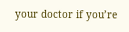your doctor if you’re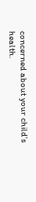concerned about your child’s health.